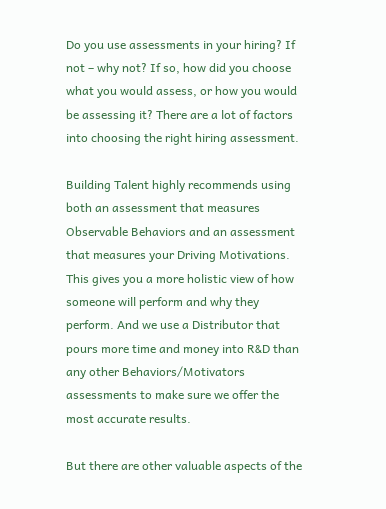Do you use assessments in your hiring? If not – why not? If so, how did you choose what you would assess, or how you would be assessing it? There are a lot of factors into choosing the right hiring assessment.

Building Talent highly recommends using both an assessment that measures Observable Behaviors and an assessment that measures your Driving Motivations. This gives you a more holistic view of how someone will perform and why they perform. And we use a Distributor that pours more time and money into R&D than any other Behaviors/Motivators assessments to make sure we offer the most accurate results.

But there are other valuable aspects of the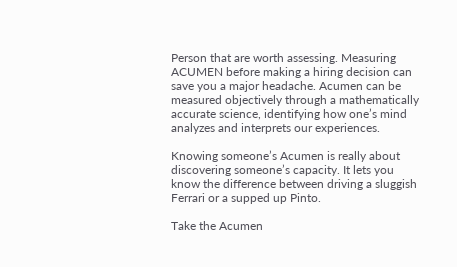Person that are worth assessing. Measuring ACUMEN before making a hiring decision can save you a major headache. Acumen can be measured objectively through a mathematically accurate science, identifying how one’s mind analyzes and interprets our experiences.

Knowing someone’s Acumen is really about discovering someone’s capacity. It lets you know the difference between driving a sluggish Ferrari or a supped up Pinto.

Take the Acumen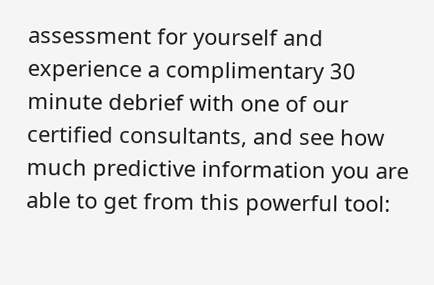assessment for yourself and experience a complimentary 30 minute debrief with one of our certified consultants, and see how much predictive information you are able to get from this powerful tool: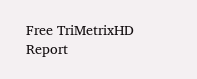Free TriMetrixHD Report